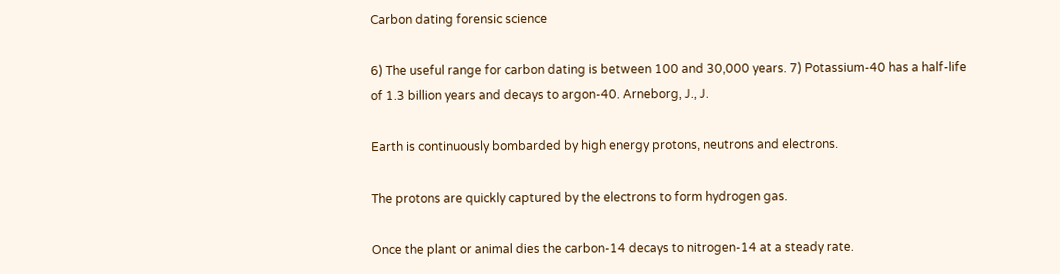Carbon dating forensic science

6) The useful range for carbon dating is between 100 and 30,000 years. 7) Potassium-40 has a half-life of 1.3 billion years and decays to argon-40. Arneborg, J., J.

Earth is continuously bombarded by high energy protons, neutrons and electrons.

The protons are quickly captured by the electrons to form hydrogen gas.

Once the plant or animal dies the carbon-14 decays to nitrogen-14 at a steady rate.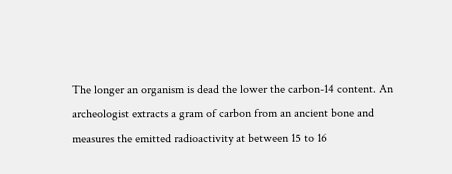The longer an organism is dead the lower the carbon-14 content. An archeologist extracts a gram of carbon from an ancient bone and measures the emitted radioactivity at between 15 to 16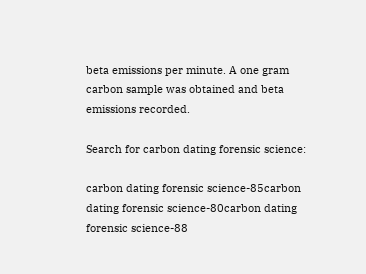beta emissions per minute. A one gram carbon sample was obtained and beta emissions recorded.

Search for carbon dating forensic science:

carbon dating forensic science-85carbon dating forensic science-80carbon dating forensic science-88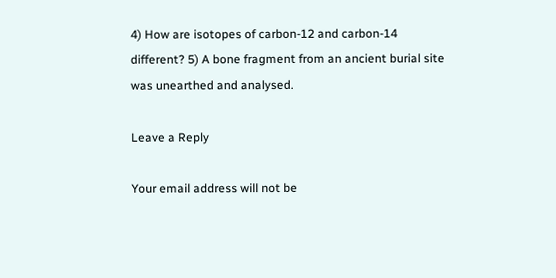4) How are isotopes of carbon-12 and carbon-14 different? 5) A bone fragment from an ancient burial site was unearthed and analysed.

Leave a Reply

Your email address will not be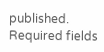published. Required fields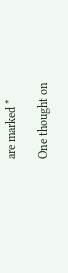are marked *

One thought on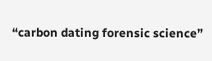“carbon dating forensic science”